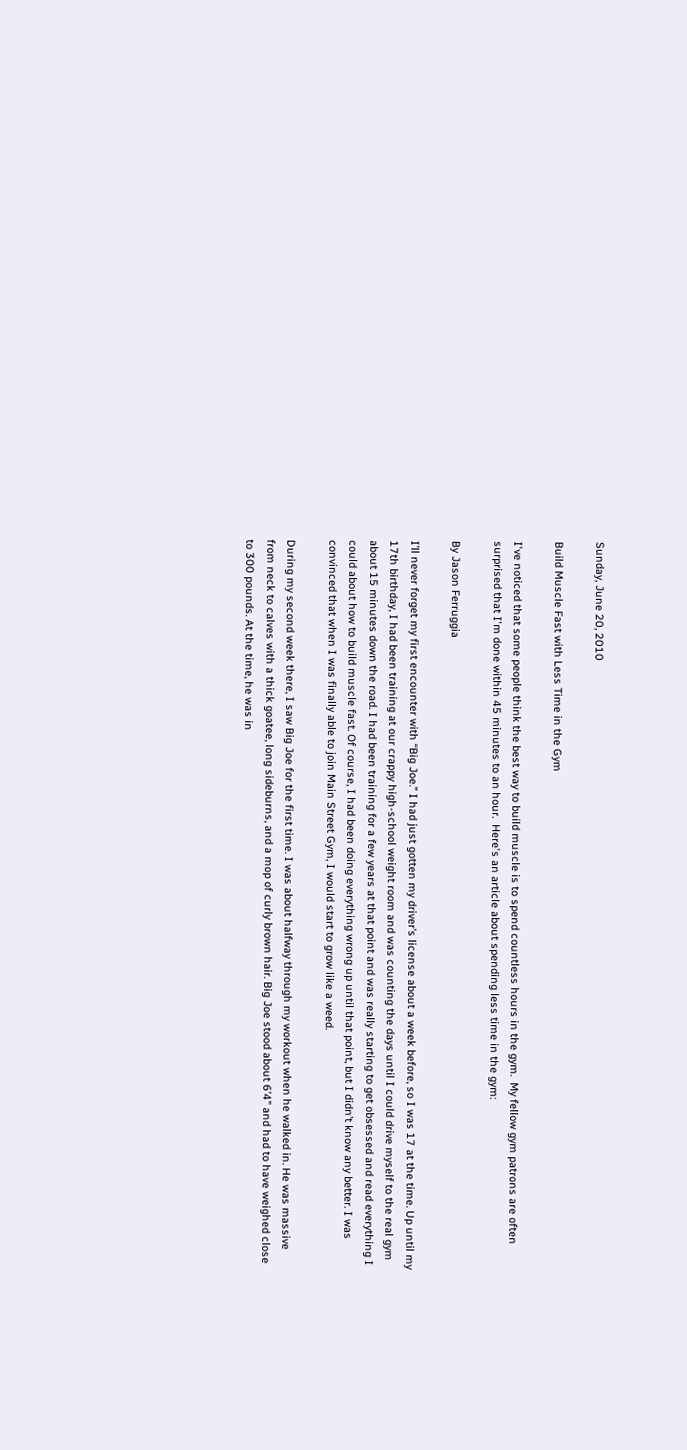Sunday, June 20, 2010

Build Muscle Fast with Less Time in the Gym

I've noticed that some people think the best way to build muscle is to spend countless hours in the gym.  My fellow gym patrons are often surprised that I'm done within 45 minutes to an hour.  Here's an article about spending less time in the gym:

By Jason Ferruggia

I’ll never forget my first encounter with “Big Joe.” I had just gotten my driver’s license about a week before, so I was 17 at the time. Up until my 17th birthday, I had been training at our crappy high-school weight room and was counting the days until I could drive myself to the real gym about 15 minutes down the road. I had been training for a few years at that point and was really starting to get obsessed and read everything I could about how to build muscle fast. Of course, I had been doing everything wrong up until that point, but I didn’t know any better. I was convinced that when I was finally able to join Main Street Gym, I would start to grow like a weed.

During my second week there, I saw Big Joe for the first time. I was about halfway through my workout when he walked in. He was massive from neck to calves with a thick goatee, long sideburns, and a mop of curly brown hair. Big Joe stood about 6’4” and had to have weighed close to 300 pounds. At the time, he was in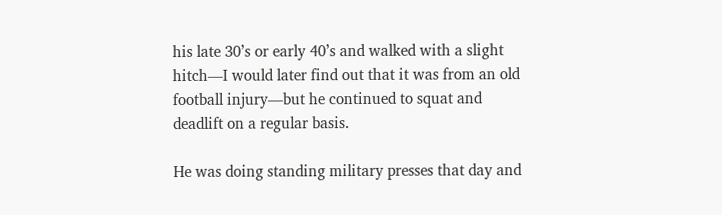his late 30’s or early 40’s and walked with a slight hitch—I would later find out that it was from an old football injury—but he continued to squat and deadlift on a regular basis.

He was doing standing military presses that day and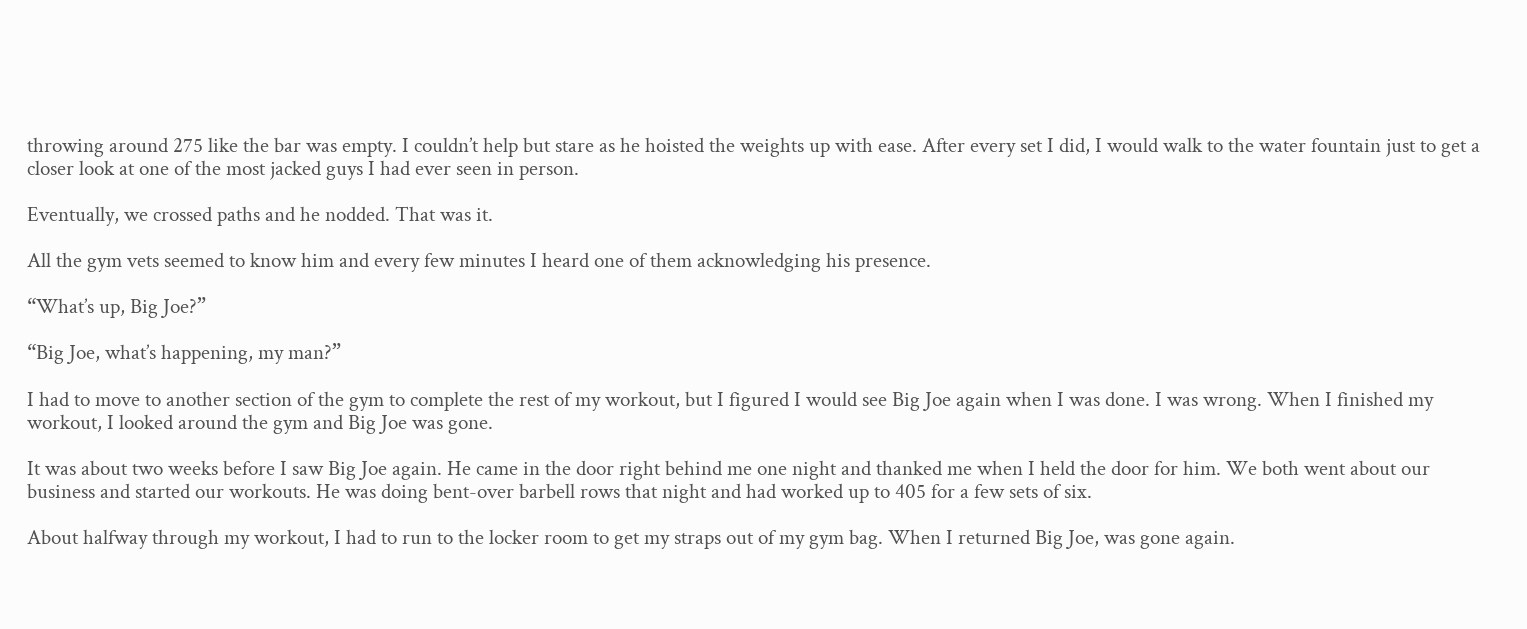throwing around 275 like the bar was empty. I couldn’t help but stare as he hoisted the weights up with ease. After every set I did, I would walk to the water fountain just to get a closer look at one of the most jacked guys I had ever seen in person.

Eventually, we crossed paths and he nodded. That was it.

All the gym vets seemed to know him and every few minutes I heard one of them acknowledging his presence.

“What’s up, Big Joe?”

“Big Joe, what’s happening, my man?”

I had to move to another section of the gym to complete the rest of my workout, but I figured I would see Big Joe again when I was done. I was wrong. When I finished my workout, I looked around the gym and Big Joe was gone.

It was about two weeks before I saw Big Joe again. He came in the door right behind me one night and thanked me when I held the door for him. We both went about our business and started our workouts. He was doing bent-over barbell rows that night and had worked up to 405 for a few sets of six.

About halfway through my workout, I had to run to the locker room to get my straps out of my gym bag. When I returned Big Joe, was gone again.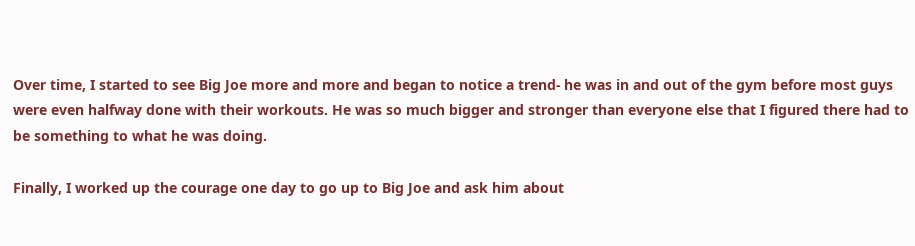Over time, I started to see Big Joe more and more and began to notice a trend- he was in and out of the gym before most guys were even halfway done with their workouts. He was so much bigger and stronger than everyone else that I figured there had to be something to what he was doing.

Finally, I worked up the courage one day to go up to Big Joe and ask him about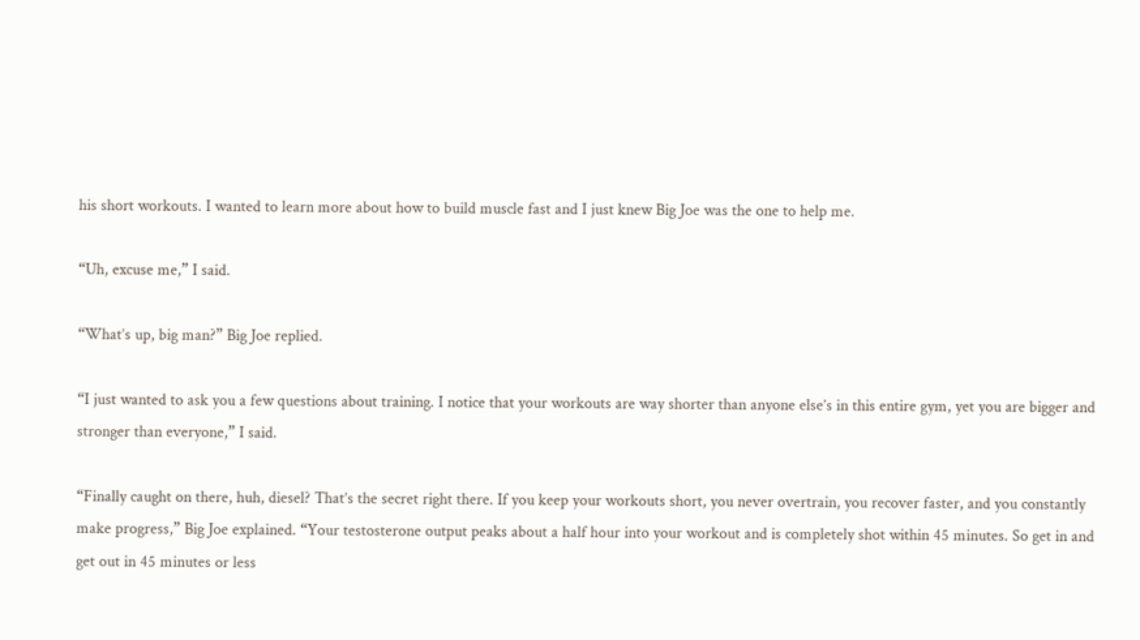his short workouts. I wanted to learn more about how to build muscle fast and I just knew Big Joe was the one to help me.

“Uh, excuse me,” I said.

“What’s up, big man?” Big Joe replied.

“I just wanted to ask you a few questions about training. I notice that your workouts are way shorter than anyone else’s in this entire gym, yet you are bigger and stronger than everyone,” I said.

“Finally caught on there, huh, diesel? That’s the secret right there. If you keep your workouts short, you never overtrain, you recover faster, and you constantly make progress,” Big Joe explained. “Your testosterone output peaks about a half hour into your workout and is completely shot within 45 minutes. So get in and get out in 45 minutes or less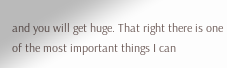and you will get huge. That right there is one of the most important things I can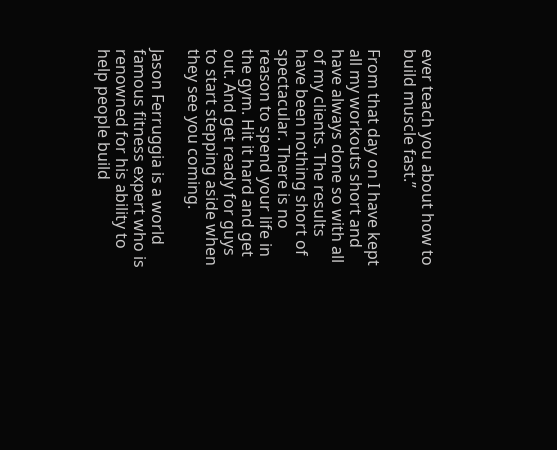ever teach you about how to build muscle fast.”

From that day on I have kept all my workouts short and have always done so with all of my clients. The results have been nothing short of spectacular. There is no reason to spend your life in the gym. Hit it hard and get out. And get ready for guys to start stepping aside when they see you coming.

Jason Ferruggia is a world famous fitness expert who is renowned for his ability to help people build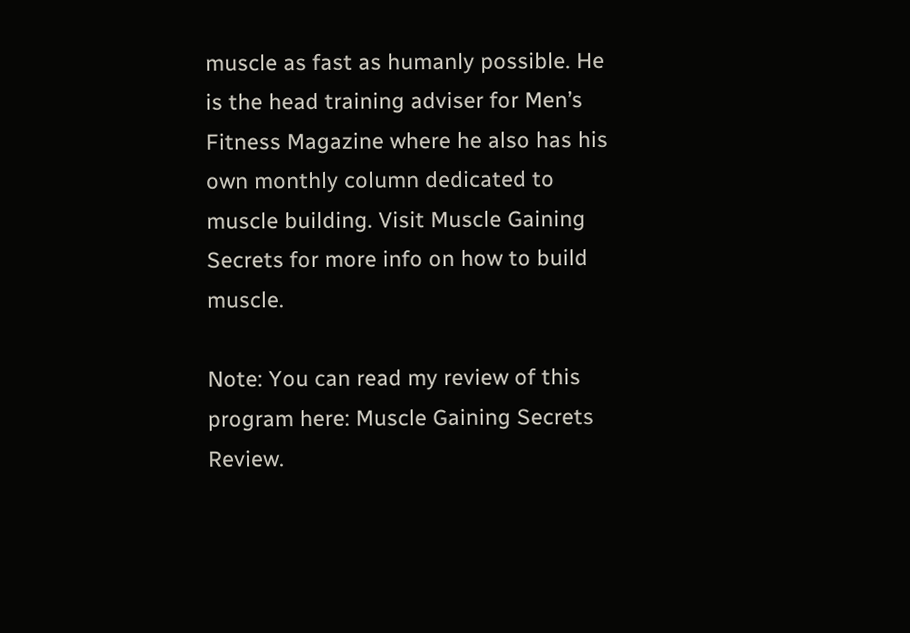muscle as fast as humanly possible. He is the head training adviser for Men’s Fitness Magazine where he also has his own monthly column dedicated to muscle building. Visit Muscle Gaining Secrets for more info on how to build muscle.

Note: You can read my review of this program here: Muscle Gaining Secrets Review.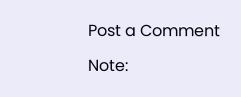Post a Comment

Note: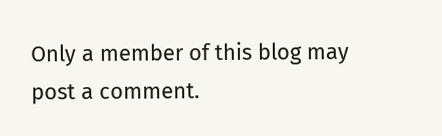Only a member of this blog may post a comment.